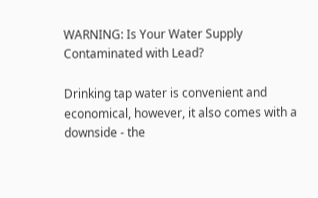WARNING: Is Your Water Supply Contaminated with Lead?

Drinking tap water is convenient and economical, however, it also comes with a downside - the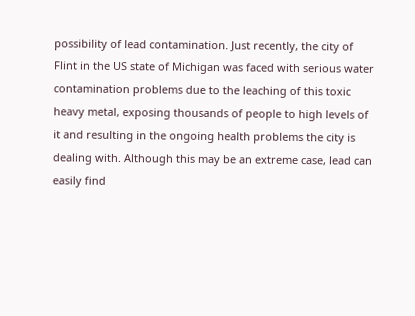possibility of lead contamination. Just recently, the city of Flint in the US state of Michigan was faced with serious water contamination problems due to the leaching of this toxic heavy metal, exposing thousands of people to high levels of it and resulting in the ongoing health problems the city is dealing with. Although this may be an extreme case, lead can easily find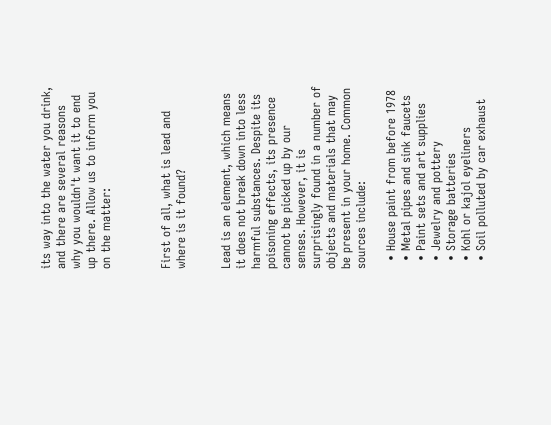its way into the water you drink, and there are several reasons why you wouldn't want it to end up there. Allow us to inform you on the matter:



First of all, what is lead and where is it found?


Lead is an element, which means it does not break down into less harmful substances. Despite its poisoning effects, its presence cannot be picked up by our senses. However, it is surprisingly found in a number of objects and materials that may be present in your home. Common sources include:

  • House paint from before 1978
  • Metal pipes and sink faucets
  • Paint sets and art supplies
  • Jewelry and pottery
  • Storage batteries
  • Kohl or kajol eyeliners
  • Soil polluted by car exhaust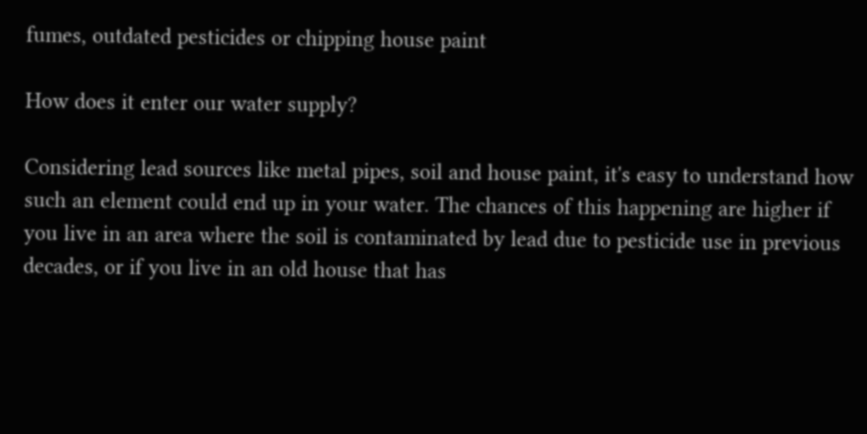fumes, outdated pesticides or chipping house paint

How does it enter our water supply?

Considering lead sources like metal pipes, soil and house paint, it's easy to understand how such an element could end up in your water. The chances of this happening are higher if you live in an area where the soil is contaminated by lead due to pesticide use in previous decades, or if you live in an old house that has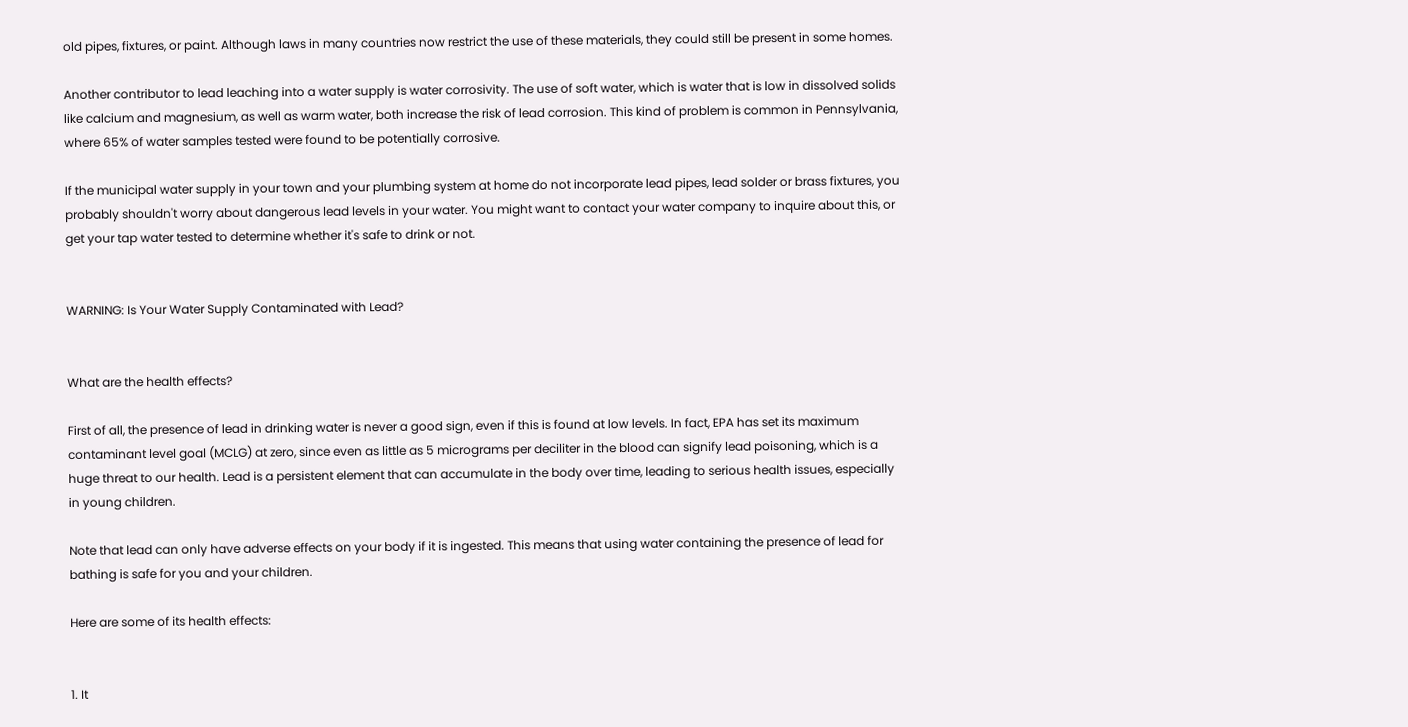old pipes, fixtures, or paint. Although laws in many countries now restrict the use of these materials, they could still be present in some homes.

Another contributor to lead leaching into a water supply is water corrosivity. The use of soft water, which is water that is low in dissolved solids like calcium and magnesium, as well as warm water, both increase the risk of lead corrosion. This kind of problem is common in Pennsylvania, where 65% of water samples tested were found to be potentially corrosive.

If the municipal water supply in your town and your plumbing system at home do not incorporate lead pipes, lead solder or brass fixtures, you probably shouldn't worry about dangerous lead levels in your water. You might want to contact your water company to inquire about this, or get your tap water tested to determine whether it's safe to drink or not.


WARNING: Is Your Water Supply Contaminated with Lead?


What are the health effects?

First of all, the presence of lead in drinking water is never a good sign, even if this is found at low levels. In fact, EPA has set its maximum contaminant level goal (MCLG) at zero, since even as little as 5 micrograms per deciliter in the blood can signify lead poisoning, which is a huge threat to our health. Lead is a persistent element that can accumulate in the body over time, leading to serious health issues, especially in young children.

Note that lead can only have adverse effects on your body if it is ingested. This means that using water containing the presence of lead for bathing is safe for you and your children.

Here are some of its health effects:


1. It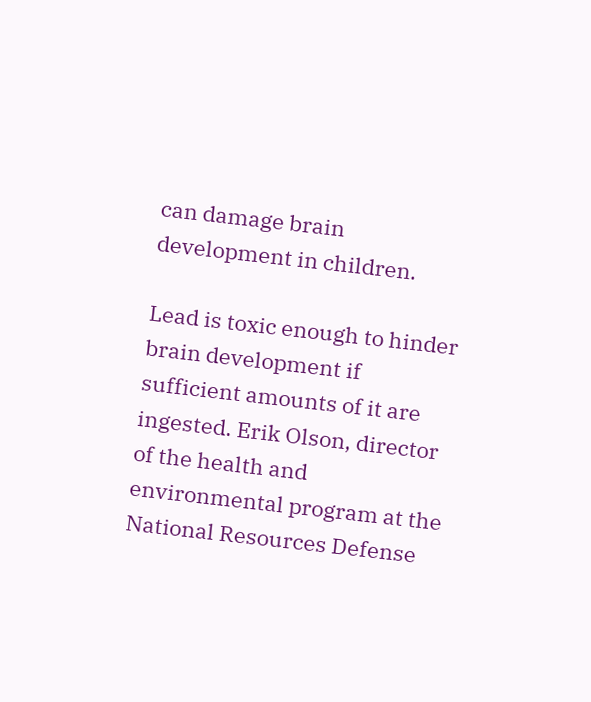can damage brain development in children.

Lead is toxic enough to hinder brain development if sufficient amounts of it are ingested. Erik Olson, director of the health and environmental program at the National Resources Defense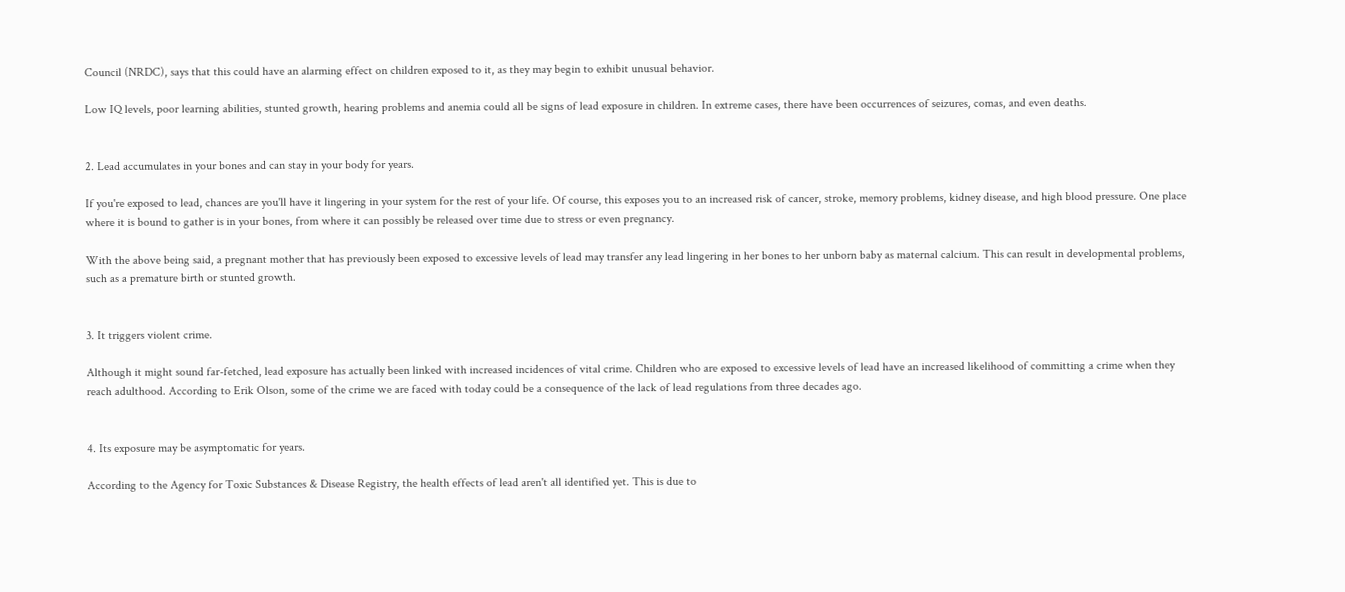Council (NRDC), says that this could have an alarming effect on children exposed to it, as they may begin to exhibit unusual behavior.

Low IQ levels, poor learning abilities, stunted growth, hearing problems and anemia could all be signs of lead exposure in children. In extreme cases, there have been occurrences of seizures, comas, and even deaths.


2. Lead accumulates in your bones and can stay in your body for years.

If you're exposed to lead, chances are you'll have it lingering in your system for the rest of your life. Of course, this exposes you to an increased risk of cancer, stroke, memory problems, kidney disease, and high blood pressure. One place where it is bound to gather is in your bones, from where it can possibly be released over time due to stress or even pregnancy.

With the above being said, a pregnant mother that has previously been exposed to excessive levels of lead may transfer any lead lingering in her bones to her unborn baby as maternal calcium. This can result in developmental problems, such as a premature birth or stunted growth.


3. It triggers violent crime.

Although it might sound far-fetched, lead exposure has actually been linked with increased incidences of vital crime. Children who are exposed to excessive levels of lead have an increased likelihood of committing a crime when they reach adulthood. According to Erik Olson, some of the crime we are faced with today could be a consequence of the lack of lead regulations from three decades ago.


4. Its exposure may be asymptomatic for years.

According to the Agency for Toxic Substances & Disease Registry, the health effects of lead aren't all identified yet. This is due to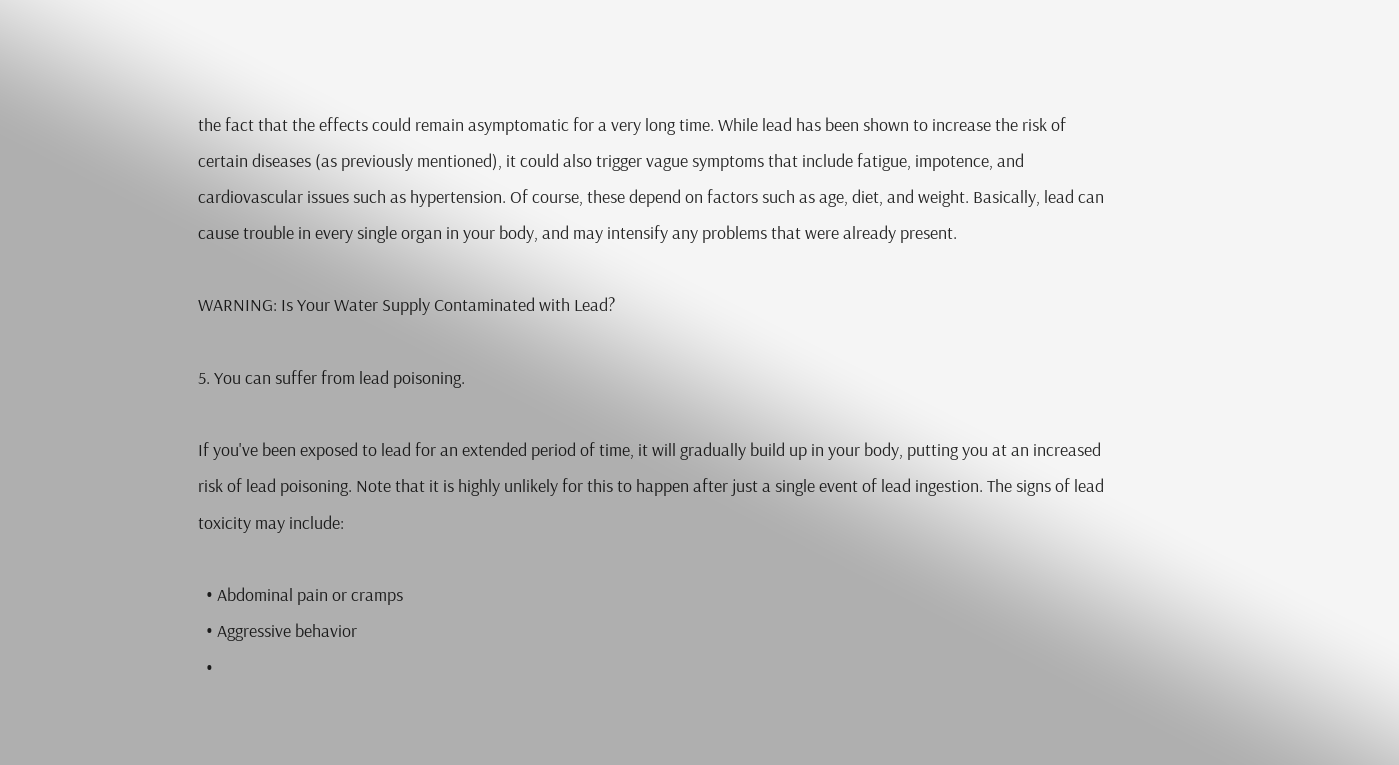the fact that the effects could remain asymptomatic for a very long time. While lead has been shown to increase the risk of certain diseases (as previously mentioned), it could also trigger vague symptoms that include fatigue, impotence, and cardiovascular issues such as hypertension. Of course, these depend on factors such as age, diet, and weight. Basically, lead can cause trouble in every single organ in your body, and may intensify any problems that were already present.

WARNING: Is Your Water Supply Contaminated with Lead?

5. You can suffer from lead poisoning.

If you've been exposed to lead for an extended period of time, it will gradually build up in your body, putting you at an increased risk of lead poisoning. Note that it is highly unlikely for this to happen after just a single event of lead ingestion. The signs of lead toxicity may include:

  • Abdominal pain or cramps
  • Aggressive behavior
  •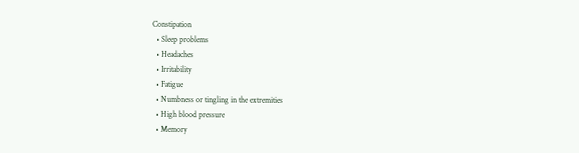Constipation
  • Sleep problems
  • Headaches
  • Irritability
  • Fatigue
  • Numbness or tingling in the extremities
  • High blood pressure
  • Memory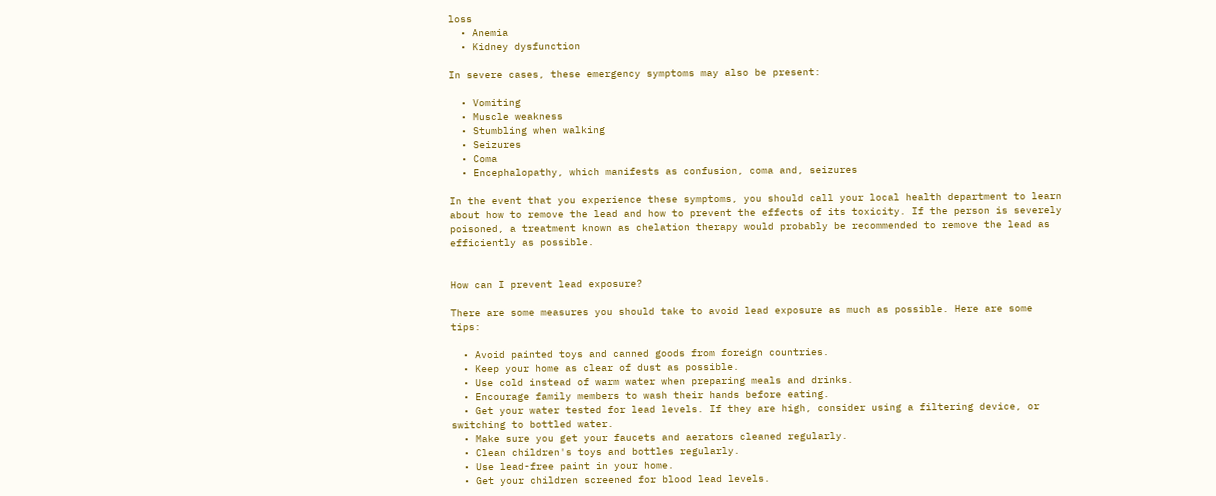loss
  • Anemia
  • Kidney dysfunction

In severe cases, these emergency symptoms may also be present:

  • Vomiting
  • Muscle weakness
  • Stumbling when walking
  • Seizures
  • Coma
  • Encephalopathy, which manifests as confusion, coma and, seizures

In the event that you experience these symptoms, you should call your local health department to learn about how to remove the lead and how to prevent the effects of its toxicity. If the person is severely poisoned, a treatment known as chelation therapy would probably be recommended to remove the lead as efficiently as possible.


How can I prevent lead exposure?

There are some measures you should take to avoid lead exposure as much as possible. Here are some tips:

  • Avoid painted toys and canned goods from foreign countries.
  • Keep your home as clear of dust as possible.
  • Use cold instead of warm water when preparing meals and drinks.
  • Encourage family members to wash their hands before eating.
  • Get your water tested for lead levels. If they are high, consider using a filtering device, or switching to bottled water.
  • Make sure you get your faucets and aerators cleaned regularly.
  • Clean children's toys and bottles regularly.
  • Use lead-free paint in your home.
  • Get your children screened for blood lead levels.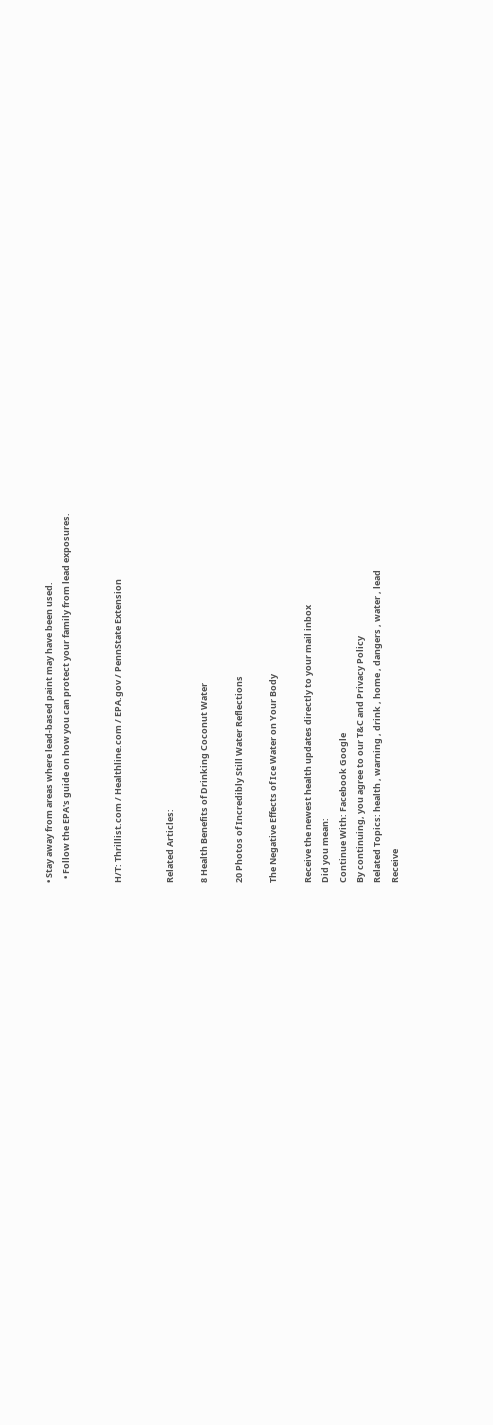• Stay away from areas where lead-based paint may have been used.
  • Follow the EPA's guide on how you can protect your family from lead exposures.


H/T: Thrillist.com / Healthline.com / EPA.gov / PennState Extension


Related Articles:

8 Health Benefits of Drinking Coconut Water

20 Photos of Incredibly Still Water Reflections

The Negative Effects of Ice Water on Your Body

Receive the newest health updates directly to your mail inbox
Did you mean:
Continue With: Facebook Google
By continuing, you agree to our T&C and Privacy Policy
Related Topics: health , warning , drink , home , dangers , water , lead
Receive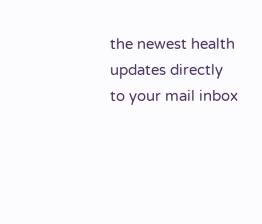the newest health updates directly to your mail inbox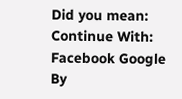Did you mean:
Continue With: Facebook Google
By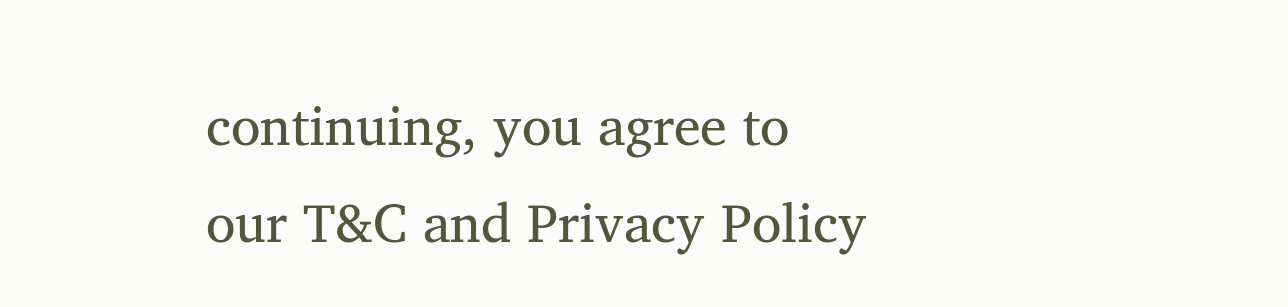continuing, you agree to our T&C and Privacy Policy